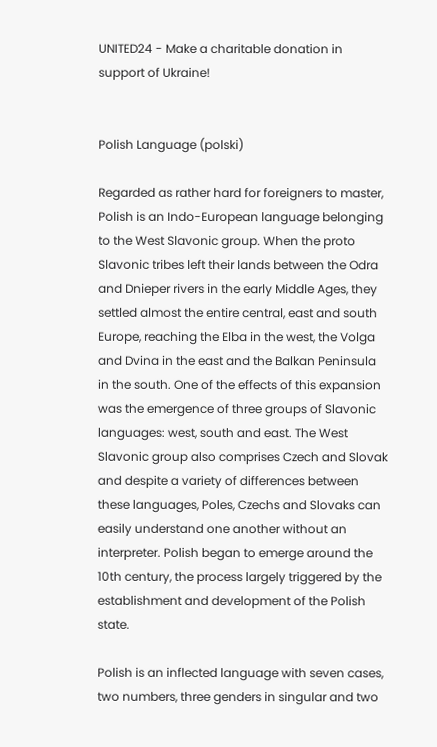UNITED24 - Make a charitable donation in support of Ukraine!


Polish Language (polski)

Regarded as rather hard for foreigners to master, Polish is an Indo-European language belonging to the West Slavonic group. When the proto Slavonic tribes left their lands between the Odra and Dnieper rivers in the early Middle Ages, they settled almost the entire central, east and south Europe, reaching the Elba in the west, the Volga and Dvina in the east and the Balkan Peninsula in the south. One of the effects of this expansion was the emergence of three groups of Slavonic languages: west, south and east. The West Slavonic group also comprises Czech and Slovak and despite a variety of differences between these languages, Poles, Czechs and Slovaks can easily understand one another without an interpreter. Polish began to emerge around the 10th century, the process largely triggered by the establishment and development of the Polish state.

Polish is an inflected language with seven cases, two numbers, three genders in singular and two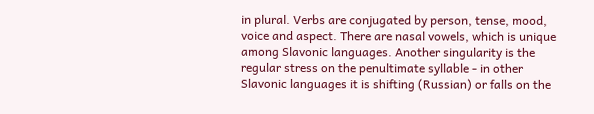in plural. Verbs are conjugated by person, tense, mood, voice and aspect. There are nasal vowels, which is unique among Slavonic languages. Another singularity is the regular stress on the penultimate syllable - in other Slavonic languages it is shifting (Russian) or falls on the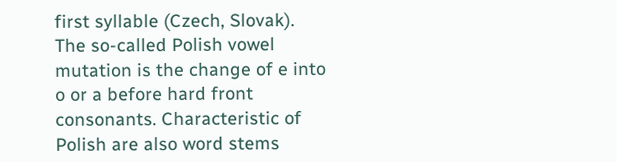first syllable (Czech, Slovak). The so-called Polish vowel mutation is the change of e into o or a before hard front consonants. Characteristic of Polish are also word stems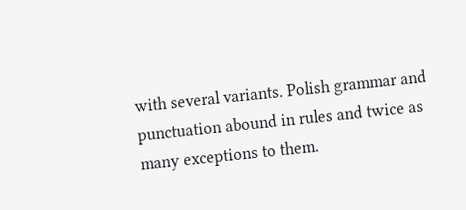with several variants. Polish grammar and punctuation abound in rules and twice as many exceptions to them.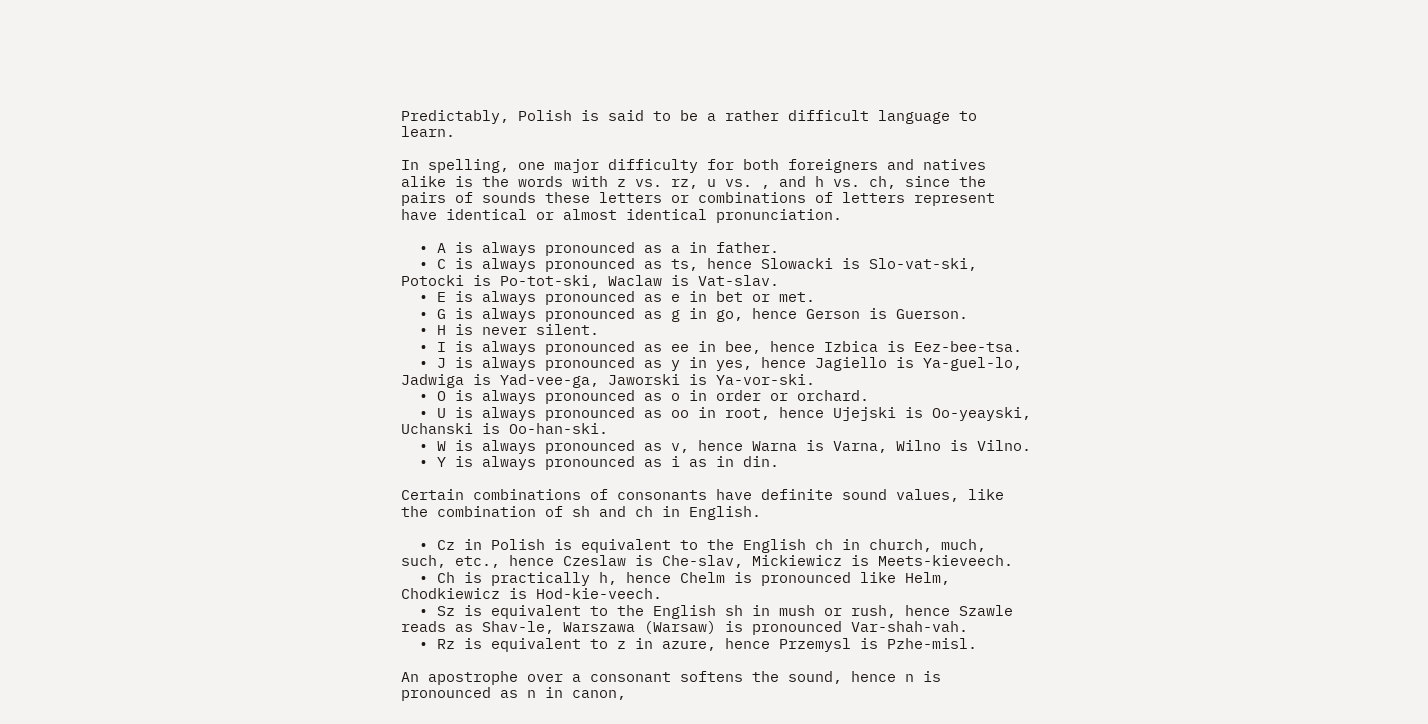Predictably, Polish is said to be a rather difficult language to learn.

In spelling, one major difficulty for both foreigners and natives alike is the words with z vs. rz, u vs. , and h vs. ch, since the pairs of sounds these letters or combinations of letters represent have identical or almost identical pronunciation.

  • A is always pronounced as a in father.
  • C is always pronounced as ts, hence Slowacki is Slo-vat-ski, Potocki is Po-tot-ski, Waclaw is Vat-slav.
  • E is always pronounced as e in bet or met.
  • G is always pronounced as g in go, hence Gerson is Guerson.
  • H is never silent.
  • I is always pronounced as ee in bee, hence Izbica is Eez-bee-tsa.
  • J is always pronounced as y in yes, hence Jagiello is Ya-guel-lo, Jadwiga is Yad-vee-ga, Jaworski is Ya-vor-ski.
  • O is always pronounced as o in order or orchard.
  • U is always pronounced as oo in root, hence Ujejski is Oo-yeayski, Uchanski is Oo-han-ski.
  • W is always pronounced as v, hence Warna is Varna, Wilno is Vilno.
  • Y is always pronounced as i as in din.

Certain combinations of consonants have definite sound values, like the combination of sh and ch in English.

  • Cz in Polish is equivalent to the English ch in church, much, such, etc., hence Czeslaw is Che-slav, Mickiewicz is Meets-kieveech.
  • Ch is practically h, hence Chelm is pronounced like Helm, Chodkiewicz is Hod-kie-veech.
  • Sz is equivalent to the English sh in mush or rush, hence Szawle reads as Shav-le, Warszawa (Warsaw) is pronounced Var-shah-vah.
  • Rz is equivalent to z in azure, hence Przemysl is Pzhe-misl.

An apostrophe over a consonant softens the sound, hence n is pronounced as n in canon,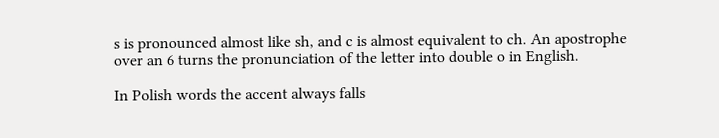s is pronounced almost like sh, and c is almost equivalent to ch. An apostrophe over an 6 turns the pronunciation of the letter into double o in English.

In Polish words the accent always falls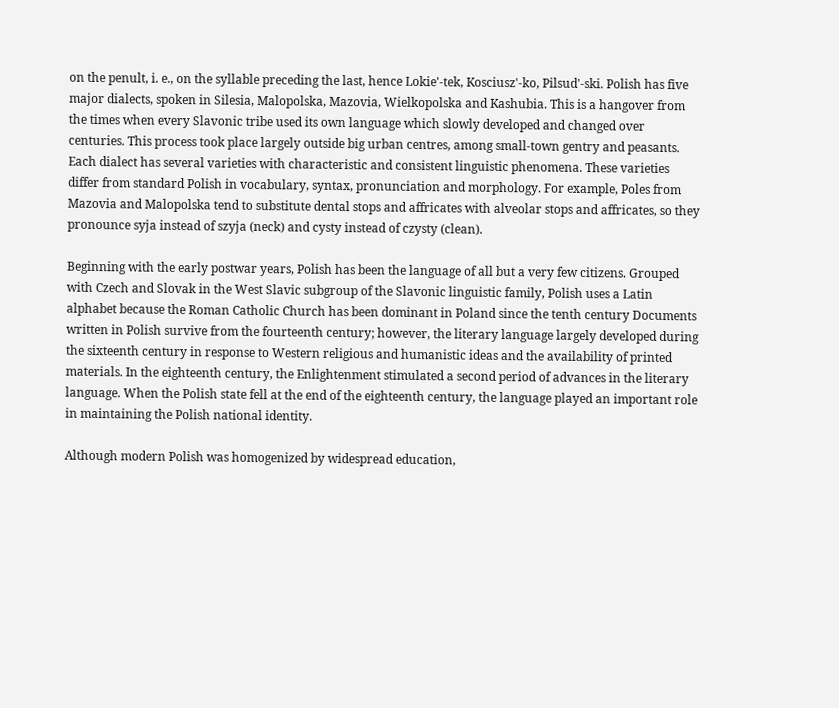on the penult, i. e., on the syllable preceding the last, hence Lokie'-tek, Kosciusz'-ko, Pilsud'-ski. Polish has five major dialects, spoken in Silesia, Malopolska, Mazovia, Wielkopolska and Kashubia. This is a hangover from the times when every Slavonic tribe used its own language which slowly developed and changed over centuries. This process took place largely outside big urban centres, among small-town gentry and peasants. Each dialect has several varieties with characteristic and consistent linguistic phenomena. These varieties differ from standard Polish in vocabulary, syntax, pronunciation and morphology. For example, Poles from Mazovia and Malopolska tend to substitute dental stops and affricates with alveolar stops and affricates, so they pronounce syja instead of szyja (neck) and cysty instead of czysty (clean).

Beginning with the early postwar years, Polish has been the language of all but a very few citizens. Grouped with Czech and Slovak in the West Slavic subgroup of the Slavonic linguistic family, Polish uses a Latin alphabet because the Roman Catholic Church has been dominant in Poland since the tenth century Documents written in Polish survive from the fourteenth century; however, the literary language largely developed during the sixteenth century in response to Western religious and humanistic ideas and the availability of printed materials. In the eighteenth century, the Enlightenment stimulated a second period of advances in the literary language. When the Polish state fell at the end of the eighteenth century, the language played an important role in maintaining the Polish national identity.

Although modern Polish was homogenized by widespread education,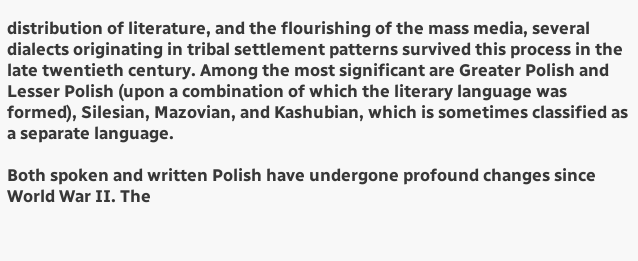distribution of literature, and the flourishing of the mass media, several dialects originating in tribal settlement patterns survived this process in the late twentieth century. Among the most significant are Greater Polish and Lesser Polish (upon a combination of which the literary language was formed), Silesian, Mazovian, and Kashubian, which is sometimes classified as a separate language.

Both spoken and written Polish have undergone profound changes since World War II. The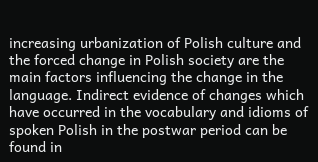increasing urbanization of Polish culture and the forced change in Polish society are the main factors influencing the change in the language. Indirect evidence of changes which have occurred in the vocabulary and idioms of spoken Polish in the postwar period can be found in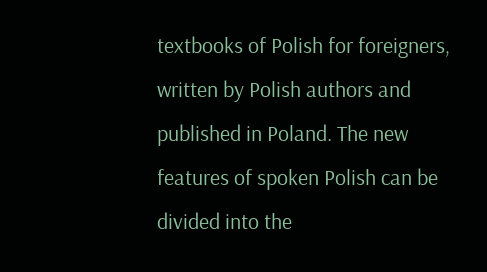textbooks of Polish for foreigners, written by Polish authors and published in Poland. The new features of spoken Polish can be divided into the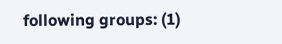following groups: (1)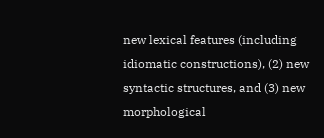new lexical features (including idiomatic constructions), (2) new syntactic structures, and (3) new morphological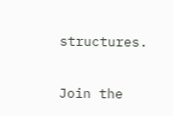structures.

Join the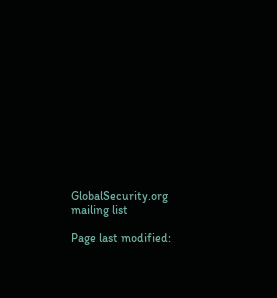GlobalSecurity.org mailing list

Page last modified: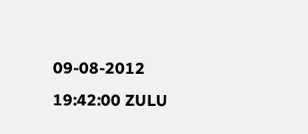09-08-2012 19:42:00 ZULU